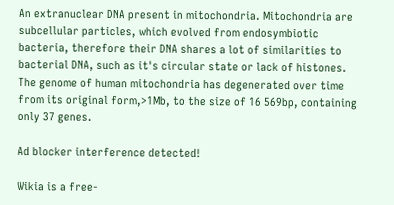An extranuclear DNA present in mitochondria. Mitochondria are subcellular particles, which evolved from endosymbiotic bacteria, therefore their DNA shares a lot of similarities to bacterial DNA, such as it's circular state or lack of histones. The genome of human mitochondria has degenerated over time from its original form,>1Mb, to the size of 16 569bp, containing only 37 genes.

Ad blocker interference detected!

Wikia is a free-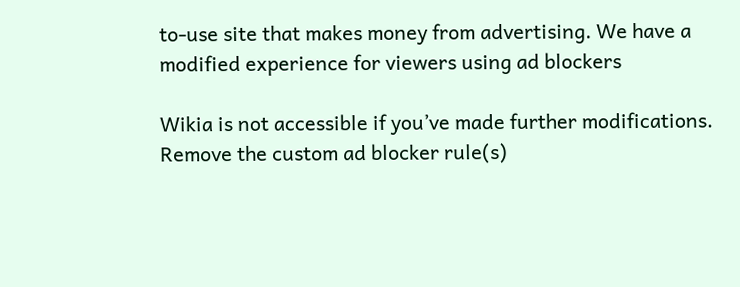to-use site that makes money from advertising. We have a modified experience for viewers using ad blockers

Wikia is not accessible if you’ve made further modifications. Remove the custom ad blocker rule(s)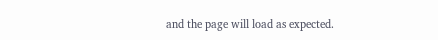and the page will load as expected.